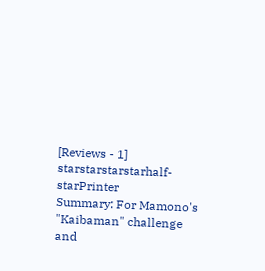[Reviews - 1] starstarstarstarhalf-starPrinter
Summary: For Mamono's "Kaibaman" challenge and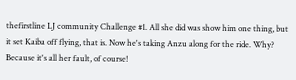thefirstline LJ community Challenge #1. All she did was show him one thing, but it set Kaiba off flying, that is. Now he's taking Anzu along for the ride. Why? Because it's all her fault, of course!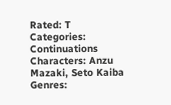Rated: T
Categories: Continuations Characters: Anzu Mazaki, Seto Kaiba
Genres: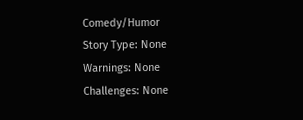Comedy/Humor
Story Type: None
Warnings: None
Challenges: None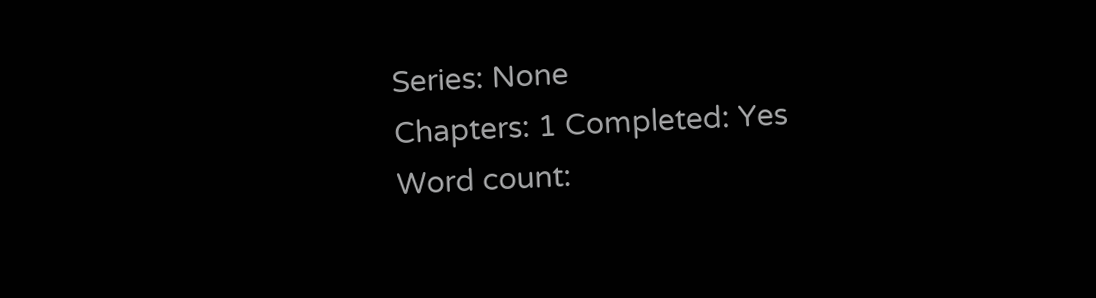Series: None
Chapters: 1 Completed: Yes
Word count: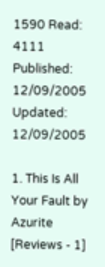1590 Read: 4111
Published: 12/09/2005 Updated: 12/09/2005

1. This Is All Your Fault by Azurite [Reviews - 1]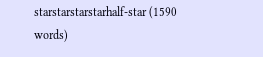starstarstarstarhalf-star (1590 words)